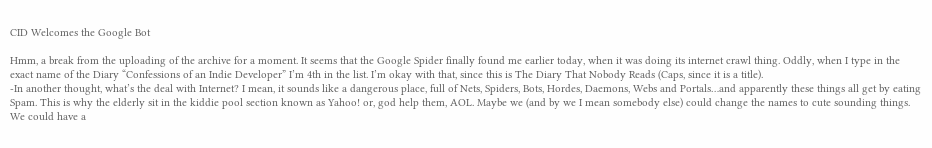CID Welcomes the Google Bot

Hmm, a break from the uploading of the archive for a moment. It seems that the Google Spider finally found me earlier today, when it was doing its internet crawl thing. Oddly, when I type in the exact name of the Diary “Confessions of an Indie Developer” I’m 4th in the list. I’m okay with that, since this is The Diary That Nobody Reads (Caps, since it is a title).
-In another thought, what’s the deal with Internet? I mean, it sounds like a dangerous place, full of Nets, Spiders, Bots, Hordes, Daemons, Webs and Portals…and apparently these things all get by eating Spam. This is why the elderly sit in the kiddie pool section known as Yahoo! or, god help them, AOL. Maybe we (and by we I mean somebody else) could change the names to cute sounding things. We could have a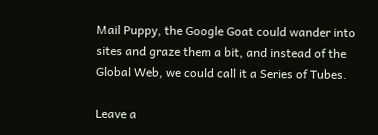Mail Puppy, the Google Goat could wander into sites and graze them a bit, and instead of the Global Web, we could call it a Series of Tubes.

Leave a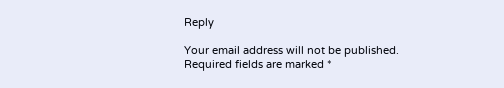Reply

Your email address will not be published. Required fields are marked *